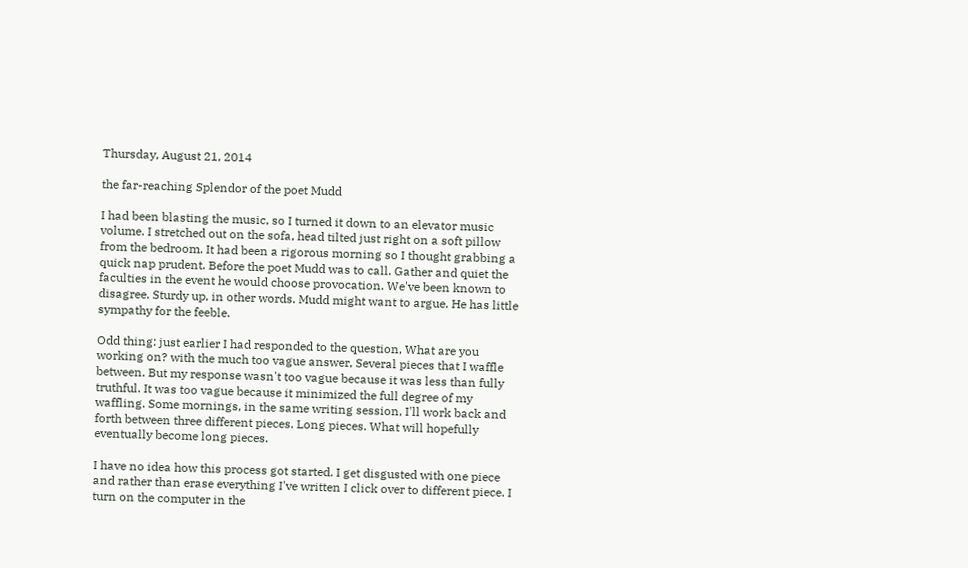Thursday, August 21, 2014

the far-reaching Splendor of the poet Mudd

I had been blasting the music, so I turned it down to an elevator music volume. I stretched out on the sofa, head tilted just right on a soft pillow from the bedroom. It had been a rigorous morning so I thought grabbing a quick nap prudent. Before the poet Mudd was to call. Gather and quiet the faculties in the event he would choose provocation. We've been known to disagree. Sturdy up, in other words. Mudd might want to argue. He has little sympathy for the feeble.

Odd thing: just earlier I had responded to the question, What are you working on? with the much too vague answer, Several pieces that I waffle between. But my response wasn't too vague because it was less than fully truthful. It was too vague because it minimized the full degree of my waffling. Some mornings, in the same writing session, I'll work back and forth between three different pieces. Long pieces. What will hopefully eventually become long pieces.

I have no idea how this process got started. I get disgusted with one piece and rather than erase everything I've written I click over to different piece. I turn on the computer in the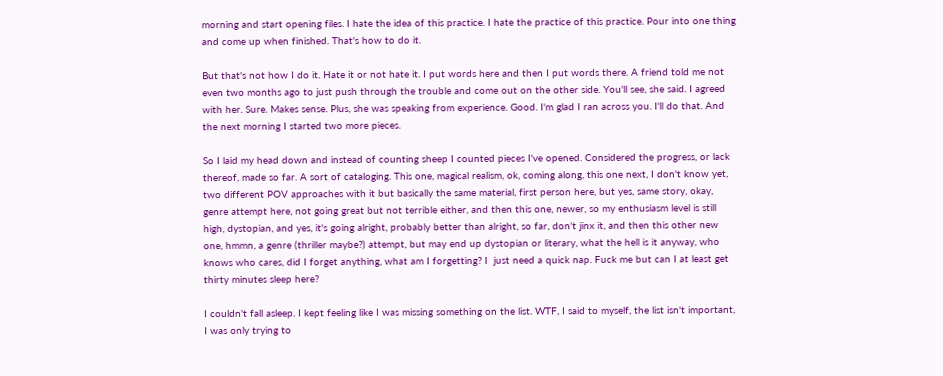morning and start opening files. I hate the idea of this practice. I hate the practice of this practice. Pour into one thing and come up when finished. That's how to do it.

But that's not how I do it. Hate it or not hate it. I put words here and then I put words there. A friend told me not even two months ago to just push through the trouble and come out on the other side. You'll see, she said. I agreed with her. Sure. Makes sense. Plus, she was speaking from experience. Good. I'm glad I ran across you. I'll do that. And the next morning I started two more pieces.

So I laid my head down and instead of counting sheep I counted pieces I've opened. Considered the progress, or lack thereof, made so far. A sort of cataloging. This one, magical realism, ok, coming along, this one next, I don't know yet, two different POV approaches with it but basically the same material, first person here, but yes, same story, okay, genre attempt here, not going great but not terrible either, and then this one, newer, so my enthusiasm level is still high, dystopian, and yes, it's going alright, probably better than alright, so far, don't jinx it, and then this other new one, hmmn, a genre (thriller maybe?) attempt, but may end up dystopian or literary, what the hell is it anyway, who knows who cares, did I forget anything, what am I forgetting? I  just need a quick nap. Fuck me but can I at least get thirty minutes sleep here?

I couldn't fall asleep. I kept feeling like I was missing something on the list. WTF, I said to myself, the list isn't important, I was only trying to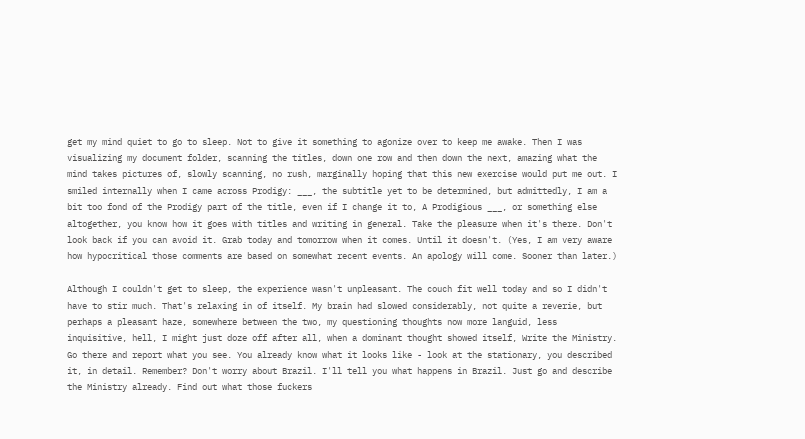get my mind quiet to go to sleep. Not to give it something to agonize over to keep me awake. Then I was visualizing my document folder, scanning the titles, down one row and then down the next, amazing what the mind takes pictures of, slowly scanning, no rush, marginally hoping that this new exercise would put me out. I smiled internally when I came across Prodigy: ___, the subtitle yet to be determined, but admittedly, I am a bit too fond of the Prodigy part of the title, even if I change it to, A Prodigious ___, or something else altogether, you know how it goes with titles and writing in general. Take the pleasure when it's there. Don't look back if you can avoid it. Grab today and tomorrow when it comes. Until it doesn't. (Yes, I am very aware how hypocritical those comments are based on somewhat recent events. An apology will come. Sooner than later.)

Although I couldn't get to sleep, the experience wasn't unpleasant. The couch fit well today and so I didn't have to stir much. That's relaxing in of itself. My brain had slowed considerably, not quite a reverie, but perhaps a pleasant haze, somewhere between the two, my questioning thoughts now more languid, less inquisitive, hell, I might just doze off after all, when a dominant thought showed itself, Write the Ministry. Go there and report what you see. You already know what it looks like - look at the stationary, you described it, in detail. Remember? Don't worry about Brazil. I'll tell you what happens in Brazil. Just go and describe the Ministry already. Find out what those fuckers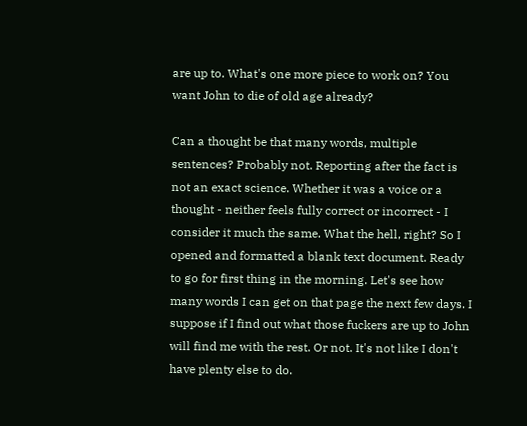are up to. What's one more piece to work on? You want John to die of old age already?

Can a thought be that many words, multiple sentences? Probably not. Reporting after the fact is not an exact science. Whether it was a voice or a thought - neither feels fully correct or incorrect - I consider it much the same. What the hell, right? So I opened and formatted a blank text document. Ready to go for first thing in the morning. Let's see how many words I can get on that page the next few days. I suppose if I find out what those fuckers are up to John will find me with the rest. Or not. It's not like I don't have plenty else to do.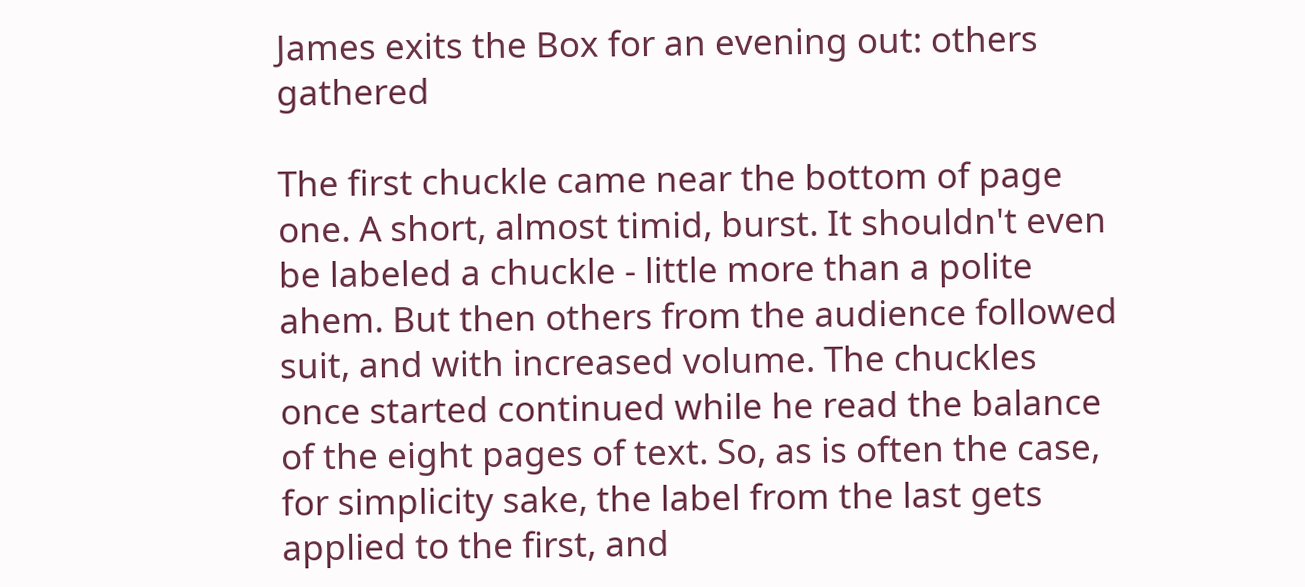James exits the Box for an evening out: others gathered

The first chuckle came near the bottom of page one. A short, almost timid, burst. It shouldn't even be labeled a chuckle - little more than a polite ahem. But then others from the audience followed suit, and with increased volume. The chuckles once started continued while he read the balance of the eight pages of text. So, as is often the case, for simplicity sake, the label from the last gets applied to the first, and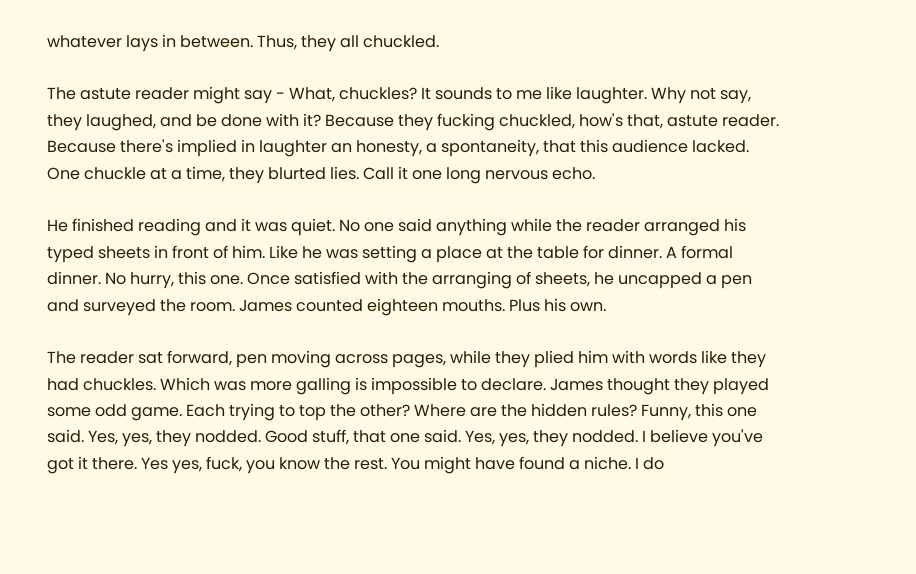whatever lays in between. Thus, they all chuckled.

The astute reader might say - What, chuckles? It sounds to me like laughter. Why not say, they laughed, and be done with it? Because they fucking chuckled, how's that, astute reader. Because there's implied in laughter an honesty, a spontaneity, that this audience lacked. One chuckle at a time, they blurted lies. Call it one long nervous echo.

He finished reading and it was quiet. No one said anything while the reader arranged his typed sheets in front of him. Like he was setting a place at the table for dinner. A formal dinner. No hurry, this one. Once satisfied with the arranging of sheets, he uncapped a pen and surveyed the room. James counted eighteen mouths. Plus his own.

The reader sat forward, pen moving across pages, while they plied him with words like they had chuckles. Which was more galling is impossible to declare. James thought they played some odd game. Each trying to top the other? Where are the hidden rules? Funny, this one said. Yes, yes, they nodded. Good stuff, that one said. Yes, yes, they nodded. I believe you've got it there. Yes yes, fuck, you know the rest. You might have found a niche. I do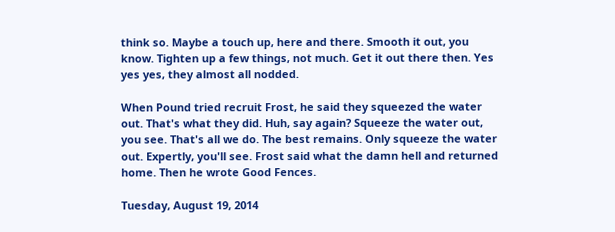think so. Maybe a touch up, here and there. Smooth it out, you know. Tighten up a few things, not much. Get it out there then. Yes yes yes, they almost all nodded.

When Pound tried recruit Frost, he said they squeezed the water out. That's what they did. Huh, say again? Squeeze the water out, you see. That's all we do. The best remains. Only squeeze the water out. Expertly, you'll see. Frost said what the damn hell and returned home. Then he wrote Good Fences.

Tuesday, August 19, 2014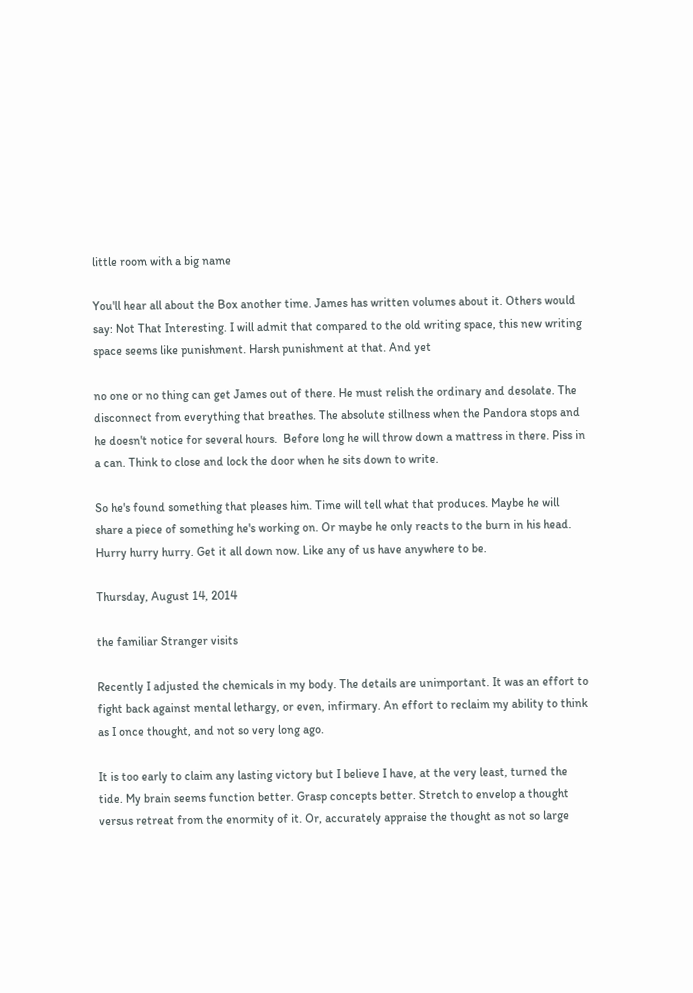little room with a big name

You'll hear all about the Box another time. James has written volumes about it. Others would say: Not That Interesting. I will admit that compared to the old writing space, this new writing space seems like punishment. Harsh punishment at that. And yet

no one or no thing can get James out of there. He must relish the ordinary and desolate. The disconnect from everything that breathes. The absolute stillness when the Pandora stops and he doesn't notice for several hours.  Before long he will throw down a mattress in there. Piss in a can. Think to close and lock the door when he sits down to write.

So he's found something that pleases him. Time will tell what that produces. Maybe he will share a piece of something he's working on. Or maybe he only reacts to the burn in his head. Hurry hurry hurry. Get it all down now. Like any of us have anywhere to be.

Thursday, August 14, 2014

the familiar Stranger visits

Recently I adjusted the chemicals in my body. The details are unimportant. It was an effort to fight back against mental lethargy, or even, infirmary. An effort to reclaim my ability to think as I once thought, and not so very long ago.

It is too early to claim any lasting victory but I believe I have, at the very least, turned the tide. My brain seems function better. Grasp concepts better. Stretch to envelop a thought versus retreat from the enormity of it. Or, accurately appraise the thought as not so large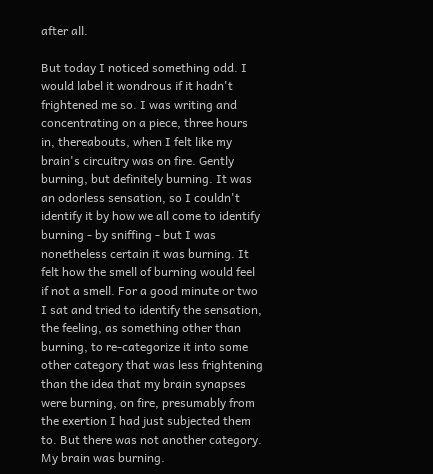after all.

But today I noticed something odd. I would label it wondrous if it hadn't frightened me so. I was writing and concentrating on a piece, three hours in, thereabouts, when I felt like my brain's circuitry was on fire. Gently burning, but definitely burning. It was an odorless sensation, so I couldn't identify it by how we all come to identify burning - by sniffing - but I was nonetheless certain it was burning. It felt how the smell of burning would feel if not a smell. For a good minute or two I sat and tried to identify the sensation, the feeling, as something other than burning, to re-categorize it into some other category that was less frightening than the idea that my brain synapses were burning, on fire, presumably from the exertion I had just subjected them to. But there was not another category. My brain was burning.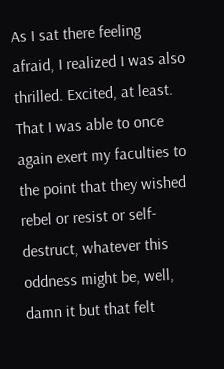As I sat there feeling afraid, I realized I was also thrilled. Excited, at least. That I was able to once again exert my faculties to the point that they wished rebel or resist or self-destruct, whatever this oddness might be, well, damn it but that felt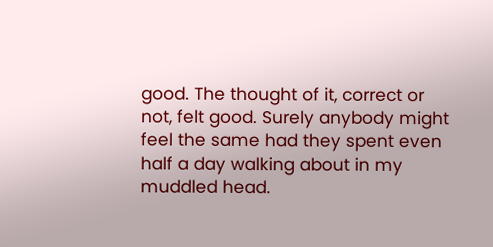good. The thought of it, correct or not, felt good. Surely anybody might feel the same had they spent even half a day walking about in my muddled head.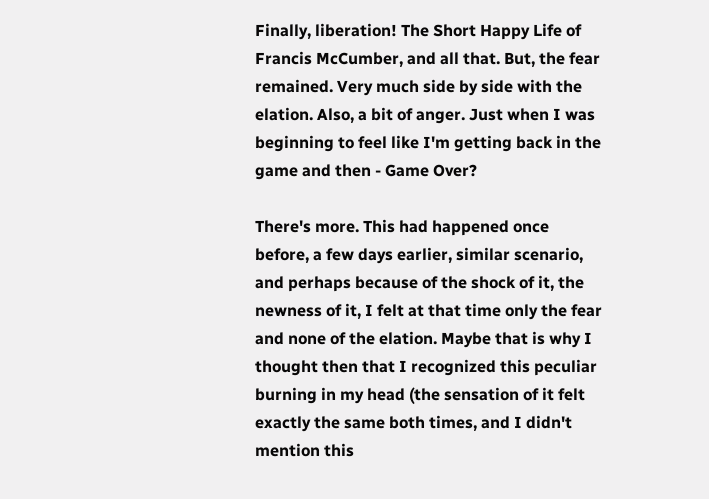Finally, liberation! The Short Happy Life of Francis McCumber, and all that. But, the fear remained. Very much side by side with the elation. Also, a bit of anger. Just when I was beginning to feel like I'm getting back in the game and then - Game Over?

There's more. This had happened once before, a few days earlier, similar scenario, and perhaps because of the shock of it, the newness of it, I felt at that time only the fear and none of the elation. Maybe that is why I thought then that I recognized this peculiar burning in my head (the sensation of it felt exactly the same both times, and I didn't mention this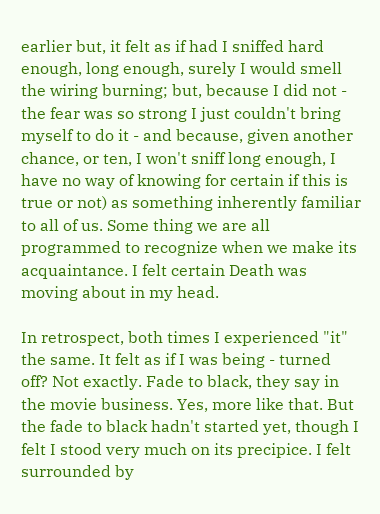earlier but, it felt as if had I sniffed hard enough, long enough, surely I would smell the wiring burning; but, because I did not - the fear was so strong I just couldn't bring myself to do it - and because, given another chance, or ten, I won't sniff long enough, I have no way of knowing for certain if this is true or not) as something inherently familiar to all of us. Some thing we are all programmed to recognize when we make its acquaintance. I felt certain Death was moving about in my head.

In retrospect, both times I experienced "it" the same. It felt as if I was being - turned off? Not exactly. Fade to black, they say in the movie business. Yes, more like that. But the fade to black hadn't started yet, though I felt I stood very much on its precipice. I felt surrounded by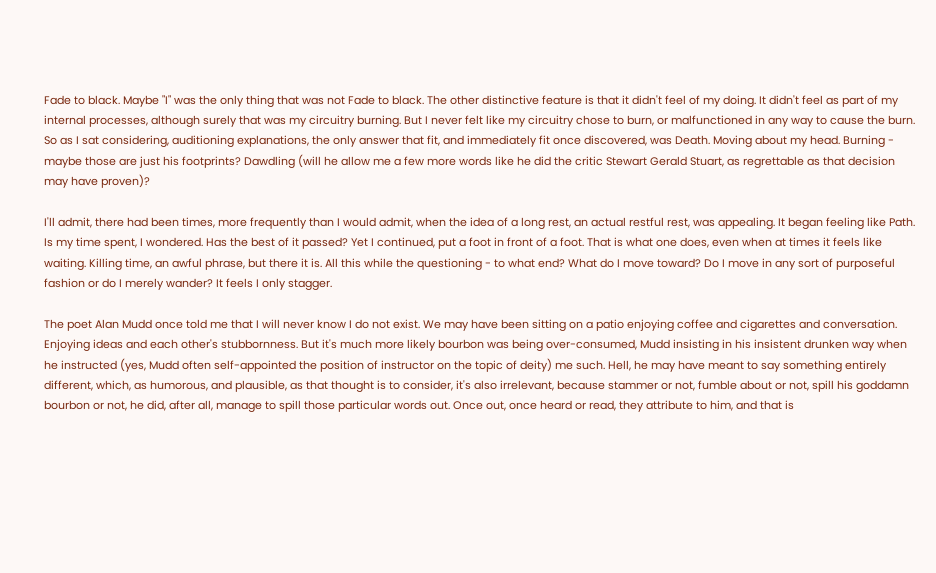Fade to black. Maybe "I" was the only thing that was not Fade to black. The other distinctive feature is that it didn't feel of my doing. It didn't feel as part of my internal processes, although surely that was my circuitry burning. But I never felt like my circuitry chose to burn, or malfunctioned in any way to cause the burn. So as I sat considering, auditioning explanations, the only answer that fit, and immediately fit once discovered, was Death. Moving about my head. Burning - maybe those are just his footprints? Dawdling (will he allow me a few more words like he did the critic Stewart Gerald Stuart, as regrettable as that decision may have proven)?

I'll admit, there had been times, more frequently than I would admit, when the idea of a long rest, an actual restful rest, was appealing. It began feeling like Path. Is my time spent, I wondered. Has the best of it passed? Yet I continued, put a foot in front of a foot. That is what one does, even when at times it feels like waiting. Killing time, an awful phrase, but there it is. All this while the questioning - to what end? What do I move toward? Do I move in any sort of purposeful fashion or do I merely wander? It feels I only stagger.

The poet Alan Mudd once told me that I will never know I do not exist. We may have been sitting on a patio enjoying coffee and cigarettes and conversation. Enjoying ideas and each other's stubbornness. But it's much more likely bourbon was being over-consumed, Mudd insisting in his insistent drunken way when he instructed (yes, Mudd often self-appointed the position of instructor on the topic of deity) me such. Hell, he may have meant to say something entirely different, which, as humorous, and plausible, as that thought is to consider, it's also irrelevant, because stammer or not, fumble about or not, spill his goddamn bourbon or not, he did, after all, manage to spill those particular words out. Once out, once heard or read, they attribute to him, and that is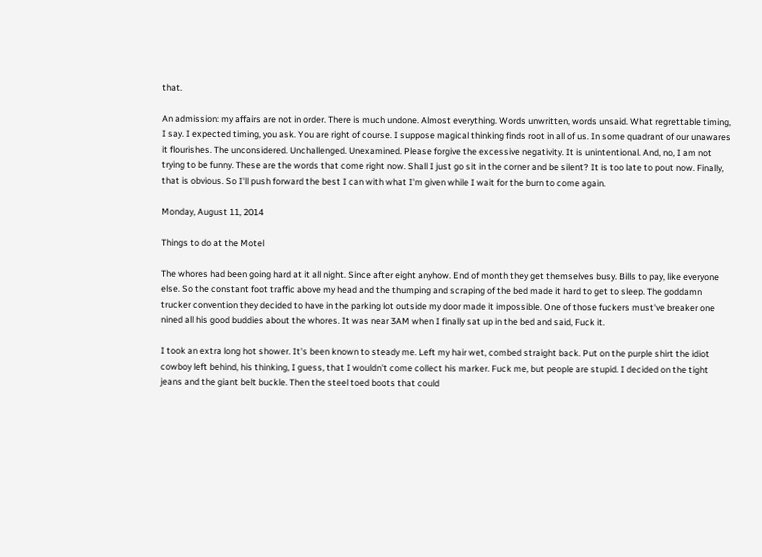that.

An admission: my affairs are not in order. There is much undone. Almost everything. Words unwritten, words unsaid. What regrettable timing, I say. I expected timing, you ask. You are right of course. I suppose magical thinking finds root in all of us. In some quadrant of our unawares it flourishes. The unconsidered. Unchallenged. Unexamined. Please forgive the excessive negativity. It is unintentional. And, no, I am not trying to be funny. These are the words that come right now. Shall I just go sit in the corner and be silent? It is too late to pout now. Finally, that is obvious. So I'll push forward the best I can with what I'm given while I wait for the burn to come again.

Monday, August 11, 2014

Things to do at the Motel

The whores had been going hard at it all night. Since after eight anyhow. End of month they get themselves busy. Bills to pay, like everyone else. So the constant foot traffic above my head and the thumping and scraping of the bed made it hard to get to sleep. The goddamn trucker convention they decided to have in the parking lot outside my door made it impossible. One of those fuckers must've breaker one nined all his good buddies about the whores. It was near 3AM when I finally sat up in the bed and said, Fuck it.

I took an extra long hot shower. It's been known to steady me. Left my hair wet, combed straight back. Put on the purple shirt the idiot cowboy left behind, his thinking, I guess, that I wouldn't come collect his marker. Fuck me, but people are stupid. I decided on the tight jeans and the giant belt buckle. Then the steel toed boots that could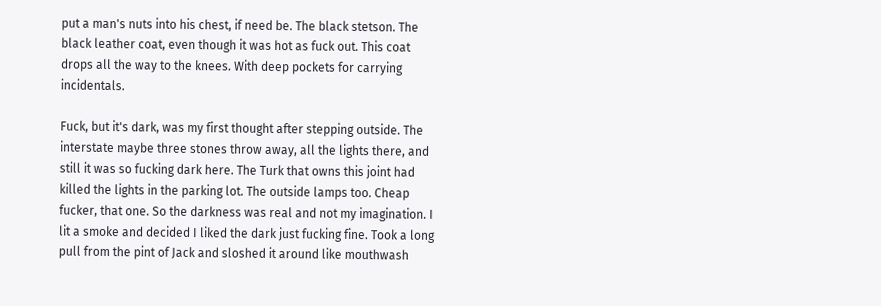put a man's nuts into his chest, if need be. The black stetson. The black leather coat, even though it was hot as fuck out. This coat drops all the way to the knees. With deep pockets for carrying incidentals.

Fuck, but it's dark, was my first thought after stepping outside. The interstate maybe three stones throw away, all the lights there, and still it was so fucking dark here. The Turk that owns this joint had killed the lights in the parking lot. The outside lamps too. Cheap fucker, that one. So the darkness was real and not my imagination. I lit a smoke and decided I liked the dark just fucking fine. Took a long pull from the pint of Jack and sloshed it around like mouthwash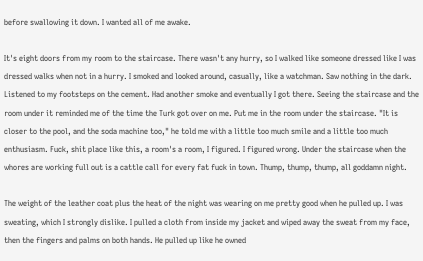before swallowing it down. I wanted all of me awake.

It's eight doors from my room to the staircase. There wasn't any hurry, so I walked like someone dressed like I was dressed walks when not in a hurry. I smoked and looked around, casually, like a watchman. Saw nothing in the dark. Listened to my footsteps on the cement. Had another smoke and eventually I got there. Seeing the staircase and the room under it reminded me of the time the Turk got over on me. Put me in the room under the staircase. "It is closer to the pool, and the soda machine too," he told me with a little too much smile and a little too much enthusiasm. Fuck, shit place like this, a room's a room, I figured. I figured wrong. Under the staircase when the whores are working full out is a cattle call for every fat fuck in town. Thump, thump, thump, all goddamn night.

The weight of the leather coat plus the heat of the night was wearing on me pretty good when he pulled up. I was sweating, which I strongly dislike. I pulled a cloth from inside my jacket and wiped away the sweat from my face, then the fingers and palms on both hands. He pulled up like he owned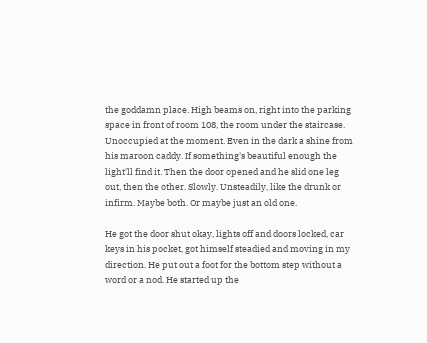the goddamn place. High beams on, right into the parking space in front of room 108, the room under the staircase. Unoccupied at the moment. Even in the dark a shine from his maroon caddy. If something's beautiful enough the light'll find it. Then the door opened and he slid one leg out, then the other. Slowly. Unsteadily, like the drunk or infirm. Maybe both. Or maybe just an old one.

He got the door shut okay, lights off and doors locked, car keys in his pocket, got himself steadied and moving in my direction. He put out a foot for the bottom step without a word or a nod. He started up the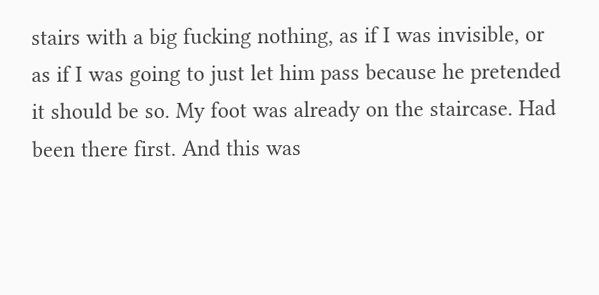stairs with a big fucking nothing, as if I was invisible, or as if I was going to just let him pass because he pretended it should be so. My foot was already on the staircase. Had been there first. And this was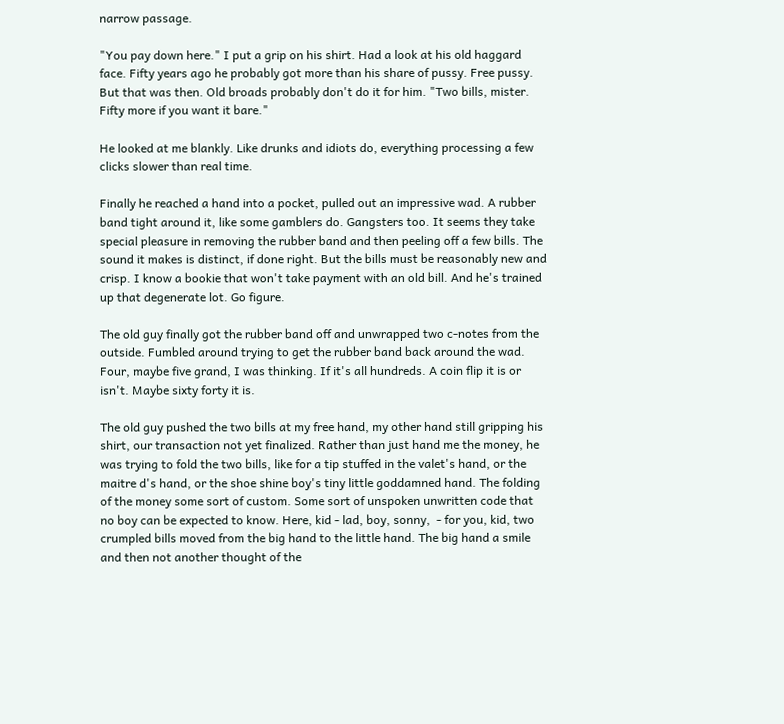narrow passage.

"You pay down here." I put a grip on his shirt. Had a look at his old haggard face. Fifty years ago he probably got more than his share of pussy. Free pussy. But that was then. Old broads probably don't do it for him. "Two bills, mister. Fifty more if you want it bare."

He looked at me blankly. Like drunks and idiots do, everything processing a few clicks slower than real time.

Finally he reached a hand into a pocket, pulled out an impressive wad. A rubber band tight around it, like some gamblers do. Gangsters too. It seems they take special pleasure in removing the rubber band and then peeling off a few bills. The sound it makes is distinct, if done right. But the bills must be reasonably new and crisp. I know a bookie that won't take payment with an old bill. And he's trained up that degenerate lot. Go figure.

The old guy finally got the rubber band off and unwrapped two c-notes from the outside. Fumbled around trying to get the rubber band back around the wad. Four, maybe five grand, I was thinking. If it's all hundreds. A coin flip it is or isn't. Maybe sixty forty it is.

The old guy pushed the two bills at my free hand, my other hand still gripping his shirt, our transaction not yet finalized. Rather than just hand me the money, he was trying to fold the two bills, like for a tip stuffed in the valet's hand, or the maitre d's hand, or the shoe shine boy's tiny little goddamned hand. The folding of the money some sort of custom. Some sort of unspoken unwritten code that no boy can be expected to know. Here, kid - lad, boy, sonny,  - for you, kid, two crumpled bills moved from the big hand to the little hand. The big hand a smile and then not another thought of the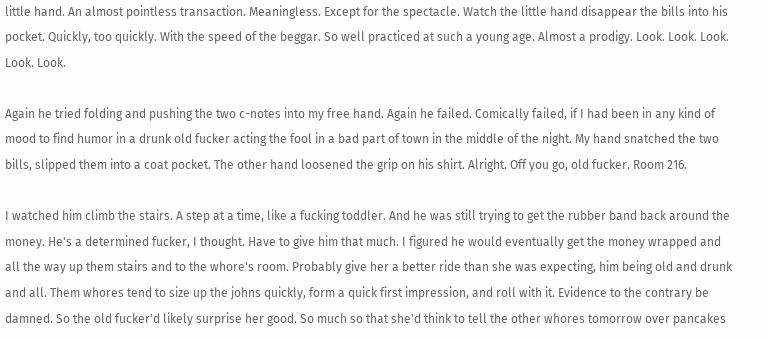little hand. An almost pointless transaction. Meaningless. Except for the spectacle. Watch the little hand disappear the bills into his pocket. Quickly, too quickly. With the speed of the beggar. So well practiced at such a young age. Almost a prodigy. Look. Look. Look. Look. Look.

Again he tried folding and pushing the two c-notes into my free hand. Again he failed. Comically failed, if I had been in any kind of mood to find humor in a drunk old fucker acting the fool in a bad part of town in the middle of the night. My hand snatched the two bills, slipped them into a coat pocket. The other hand loosened the grip on his shirt. Alright. Off you go, old fucker. Room 216.

I watched him climb the stairs. A step at a time, like a fucking toddler. And he was still trying to get the rubber band back around the money. He's a determined fucker, I thought. Have to give him that much. I figured he would eventually get the money wrapped and all the way up them stairs and to the whore's room. Probably give her a better ride than she was expecting, him being old and drunk and all. Them whores tend to size up the johns quickly, form a quick first impression, and roll with it. Evidence to the contrary be damned. So the old fucker'd likely surprise her good. So much so that she'd think to tell the other whores tomorrow over pancakes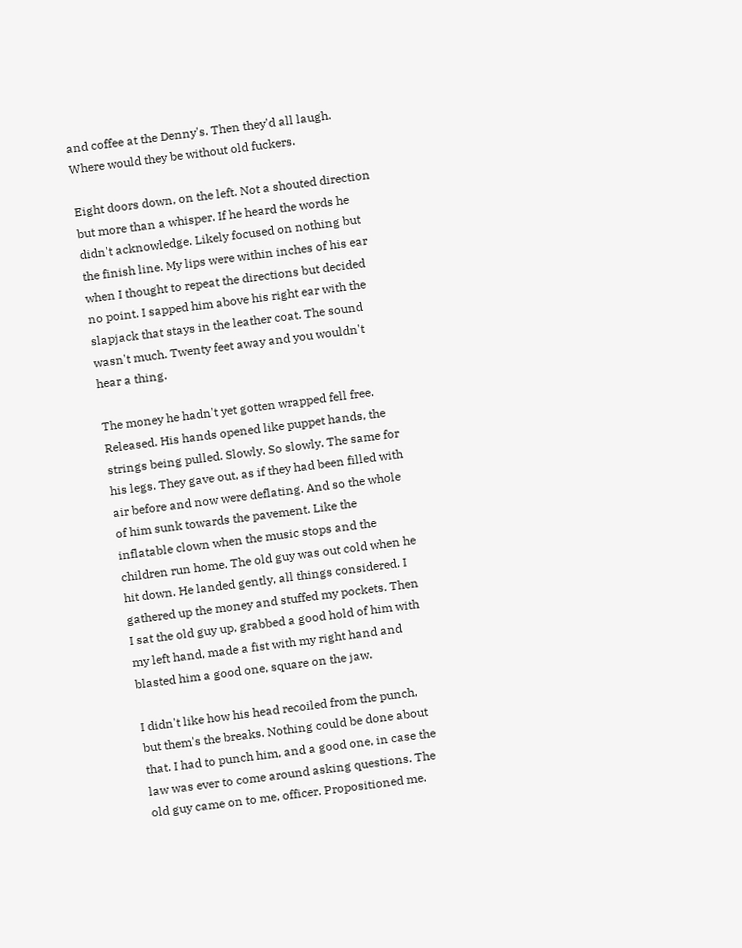and coffee at the Denny's. Then they'd all laugh. Where would they be without old fuckers.

Eight doors down, on the left. Not a shouted direction but more than a whisper. If he heard the words he didn't acknowledge. Likely focused on nothing but the finish line. My lips were within inches of his ear when I thought to repeat the directions but decided no point. I sapped him above his right ear with the slapjack that stays in the leather coat. The sound wasn't much. Twenty feet away and you wouldn't hear a thing.

The money he hadn't yet gotten wrapped fell free. Released. His hands opened like puppet hands, the strings being pulled. Slowly. So slowly. The same for his legs. They gave out, as if they had been filled with air before and now were deflating. And so the whole of him sunk towards the pavement. Like the inflatable clown when the music stops and the children run home. The old guy was out cold when he hit down. He landed gently, all things considered. I gathered up the money and stuffed my pockets. Then I sat the old guy up, grabbed a good hold of him with my left hand, made a fist with my right hand and blasted him a good one, square on the jaw.

I didn't like how his head recoiled from the punch, but them's the breaks. Nothing could be done about that. I had to punch him, and a good one, in case the law was ever to come around asking questions. The old guy came on to me, officer. Propositioned me.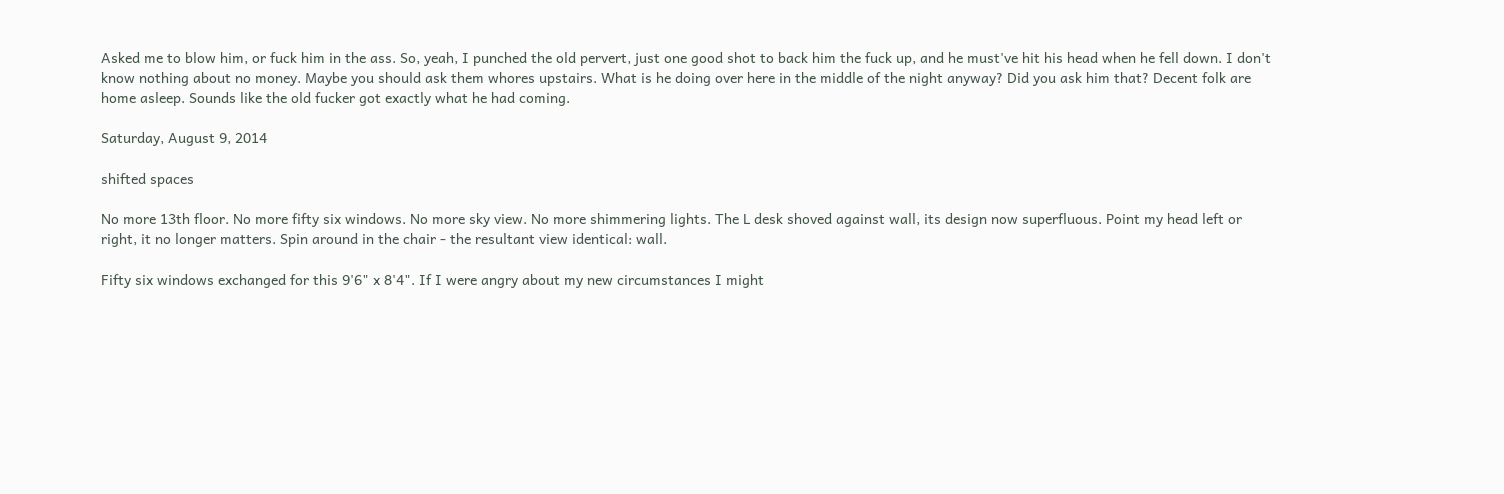Asked me to blow him, or fuck him in the ass. So, yeah, I punched the old pervert, just one good shot to back him the fuck up, and he must've hit his head when he fell down. I don't know nothing about no money. Maybe you should ask them whores upstairs. What is he doing over here in the middle of the night anyway? Did you ask him that? Decent folk are home asleep. Sounds like the old fucker got exactly what he had coming.

Saturday, August 9, 2014

shifted spaces

No more 13th floor. No more fifty six windows. No more sky view. No more shimmering lights. The L desk shoved against wall, its design now superfluous. Point my head left or right, it no longer matters. Spin around in the chair - the resultant view identical: wall.

Fifty six windows exchanged for this 9'6" x 8'4". If I were angry about my new circumstances I might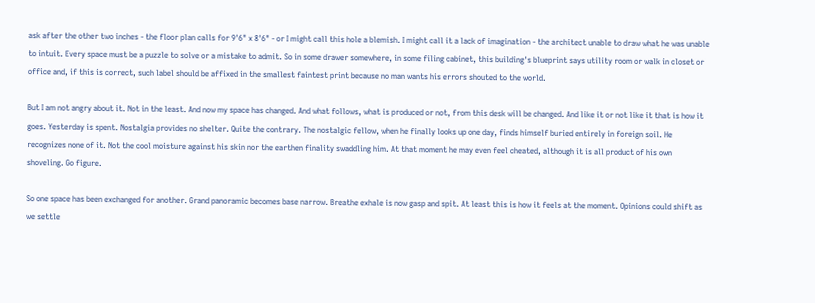ask after the other two inches - the floor plan calls for 9'6" x 8'6" - or I might call this hole a blemish. I might call it a lack of imagination - the architect unable to draw what he was unable to intuit. Every space must be a puzzle to solve or a mistake to admit. So in some drawer somewhere, in some filing cabinet, this building's blueprint says utility room or walk in closet or office and, if this is correct, such label should be affixed in the smallest faintest print because no man wants his errors shouted to the world.

But I am not angry about it. Not in the least. And now my space has changed. And what follows, what is produced or not, from this desk will be changed. And like it or not like it that is how it goes. Yesterday is spent. Nostalgia provides no shelter. Quite the contrary. The nostalgic fellow, when he finally looks up one day, finds himself buried entirely in foreign soil. He recognizes none of it. Not the cool moisture against his skin nor the earthen finality swaddling him. At that moment he may even feel cheated, although it is all product of his own shoveling. Go figure.

So one space has been exchanged for another. Grand panoramic becomes base narrow. Breathe exhale is now gasp and spit. At least this is how it feels at the moment. Opinions could shift as we settle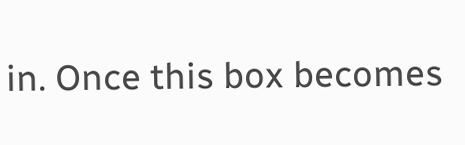in. Once this box becomes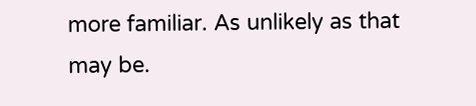more familiar. As unlikely as that may be.